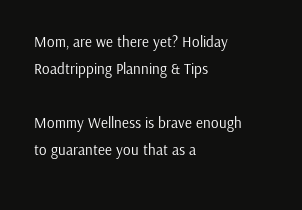Mom, are we there yet? Holiday Roadtripping Planning & Tips

Mommy Wellness is brave enough to guarantee you that as a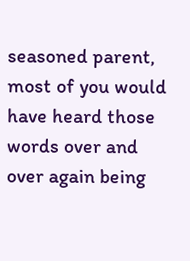seasoned parent, most of you would have heard those words over and over again being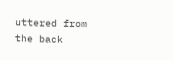uttered from the back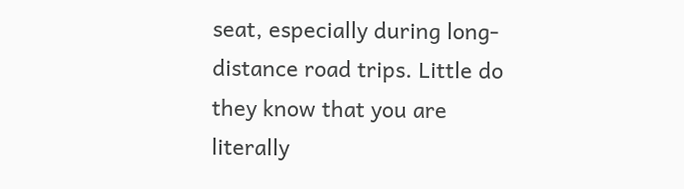seat, especially during long-distance road trips. Little do they know that you are literally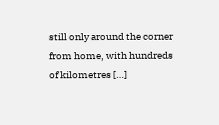still only around the corner from home, with hundreds of kilometres […]